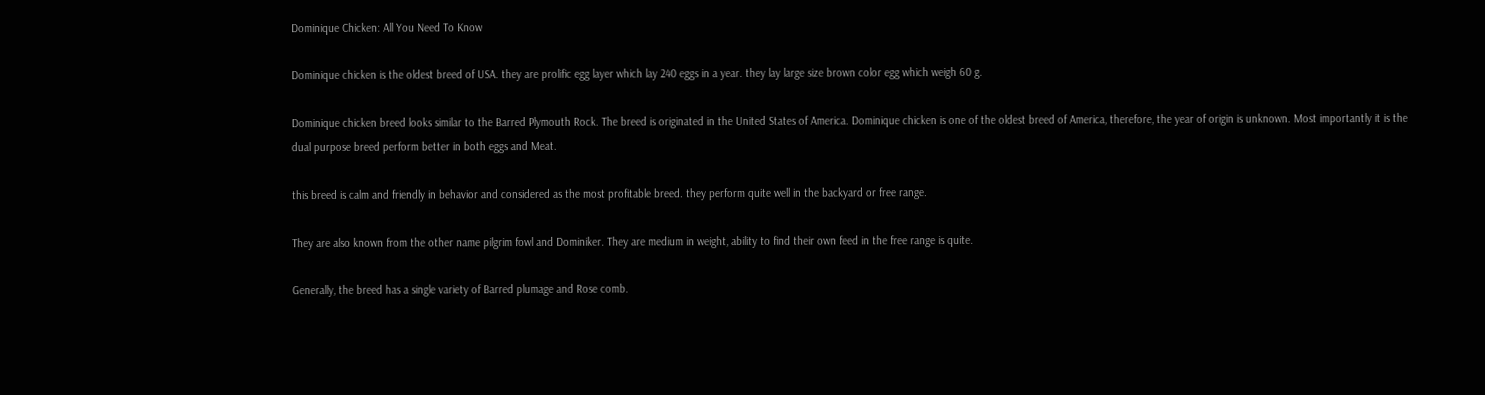Dominique Chicken: All You Need To Know

Dominique chicken is the oldest breed of USA. they are prolific egg layer which lay 240 eggs in a year. they lay large size brown color egg which weigh 60 g.

Dominique chicken breed looks similar to the Barred Plymouth Rock. The breed is originated in the United States of America. Dominique chicken is one of the oldest breed of America, therefore, the year of origin is unknown. Most importantly it is the dual purpose breed perform better in both eggs and Meat.

this breed is calm and friendly in behavior and considered as the most profitable breed. they perform quite well in the backyard or free range.

They are also known from the other name pilgrim fowl and Dominiker. They are medium in weight, ability to find their own feed in the free range is quite.

Generally, the breed has a single variety of Barred plumage and Rose comb.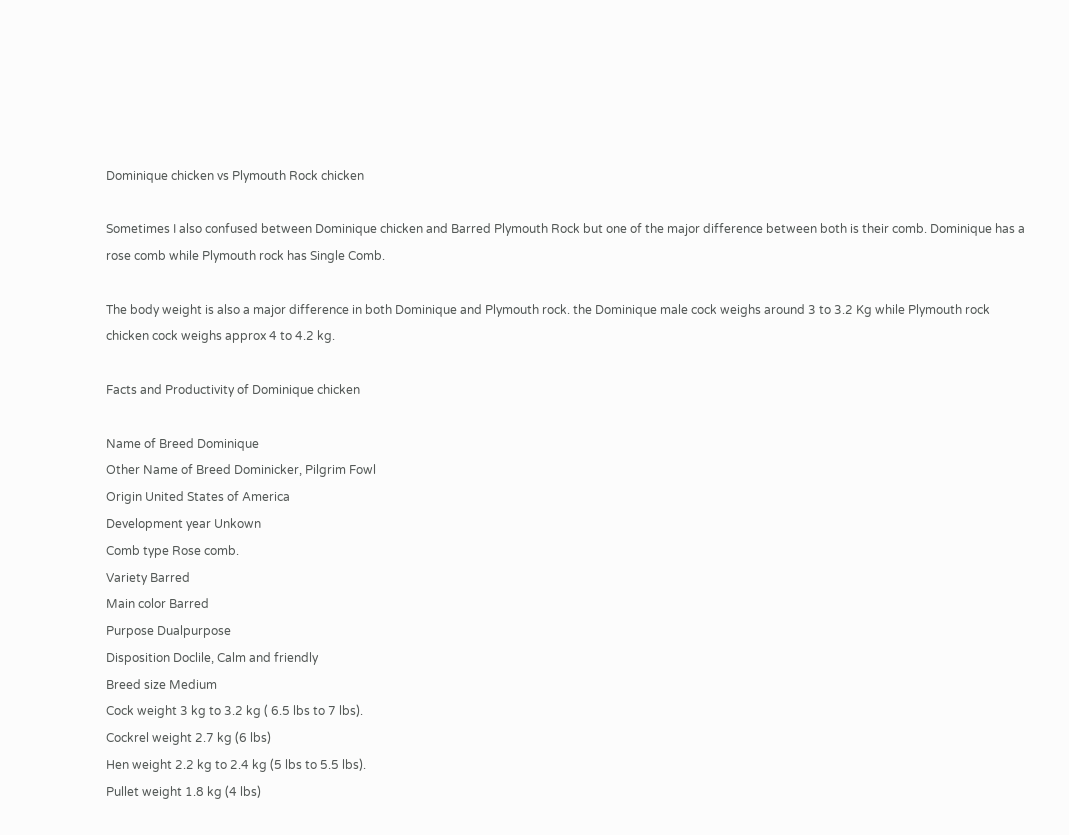Dominique chicken vs Plymouth Rock chicken

Sometimes I also confused between Dominique chicken and Barred Plymouth Rock but one of the major difference between both is their comb. Dominique has a rose comb while Plymouth rock has Single Comb.

The body weight is also a major difference in both Dominique and Plymouth rock. the Dominique male cock weighs around 3 to 3.2 Kg while Plymouth rock chicken cock weighs approx 4 to 4.2 kg.

Facts and Productivity of Dominique chicken

Name of Breed Dominique
Other Name of Breed Dominicker, Pilgrim Fowl
Origin United States of America
Development year Unkown
Comb type Rose comb.
Variety Barred
Main color Barred
Purpose Dualpurpose
Disposition Doclile, Calm and friendly
Breed size Medium
Cock weight 3 kg to 3.2 kg ( 6.5 lbs to 7 lbs).
Cockrel weight 2.7 kg (6 lbs)
Hen weight 2.2 kg to 2.4 kg (5 lbs to 5.5 lbs).
Pullet weight 1.8 kg (4 lbs)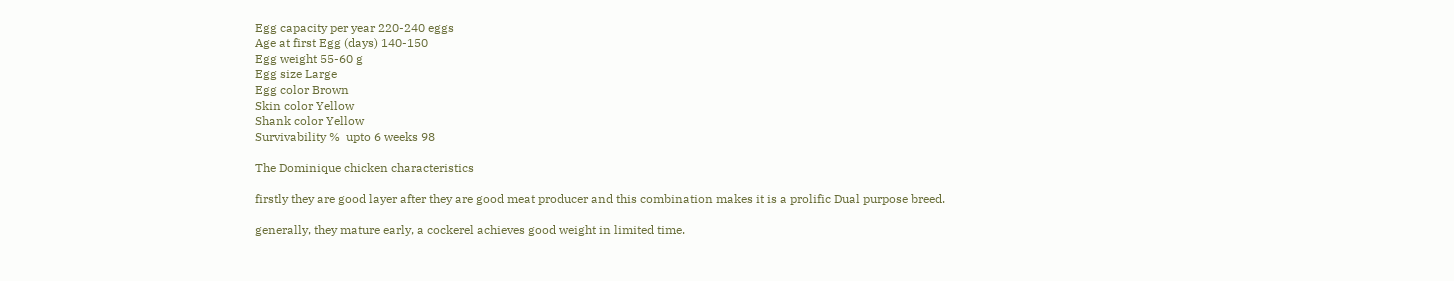Egg capacity per year 220-240 eggs
Age at first Egg (days) 140-150
Egg weight 55-60 g
Egg size Large
Egg color Brown
Skin color Yellow
Shank color Yellow
Survivability %  upto 6 weeks 98

The Dominique chicken characteristics

firstly they are good layer after they are good meat producer and this combination makes it is a prolific Dual purpose breed.

generally, they mature early, a cockerel achieves good weight in limited time.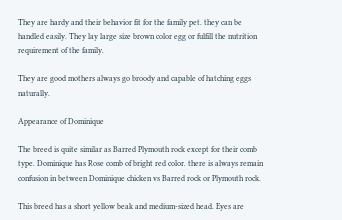They are hardy and their behavior fit for the family pet. they can be handled easily. They lay large size brown color egg or fulfill the nutrition requirement of the family.

They are good mothers always go broody and capable of hatching eggs naturally.

Appearance of Dominique

The breed is quite similar as Barred Plymouth rock except for their comb type. Dominique has Rose comb of bright red color. there is always remain confusion in between Dominique chicken vs Barred rock or Plymouth rock.

This breed has a short yellow beak and medium-sized head. Eyes are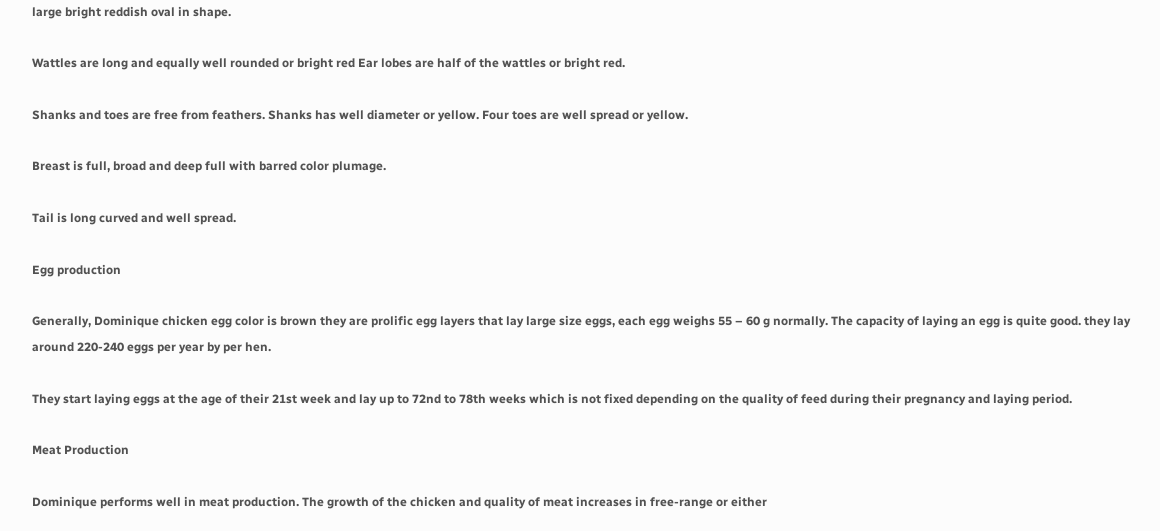large bright reddish oval in shape.

Wattles are long and equally well rounded or bright red Ear lobes are half of the wattles or bright red.

Shanks and toes are free from feathers. Shanks has well diameter or yellow. Four toes are well spread or yellow.

Breast is full, broad and deep full with barred color plumage.

Tail is long curved and well spread.

Egg production

Generally, Dominique chicken egg color is brown they are prolific egg layers that lay large size eggs, each egg weighs 55 – 60 g normally. The capacity of laying an egg is quite good. they lay around 220-240 eggs per year by per hen.

They start laying eggs at the age of their 21st week and lay up to 72nd to 78th weeks which is not fixed depending on the quality of feed during their pregnancy and laying period.

Meat Production

Dominique performs well in meat production. The growth of the chicken and quality of meat increases in free-range or either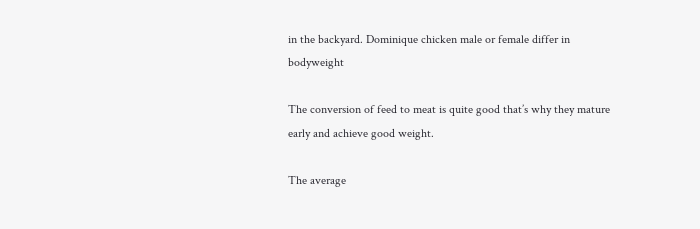in the backyard. Dominique chicken male or female differ in bodyweight

The conversion of feed to meat is quite good that’s why they mature early and achieve good weight.

The average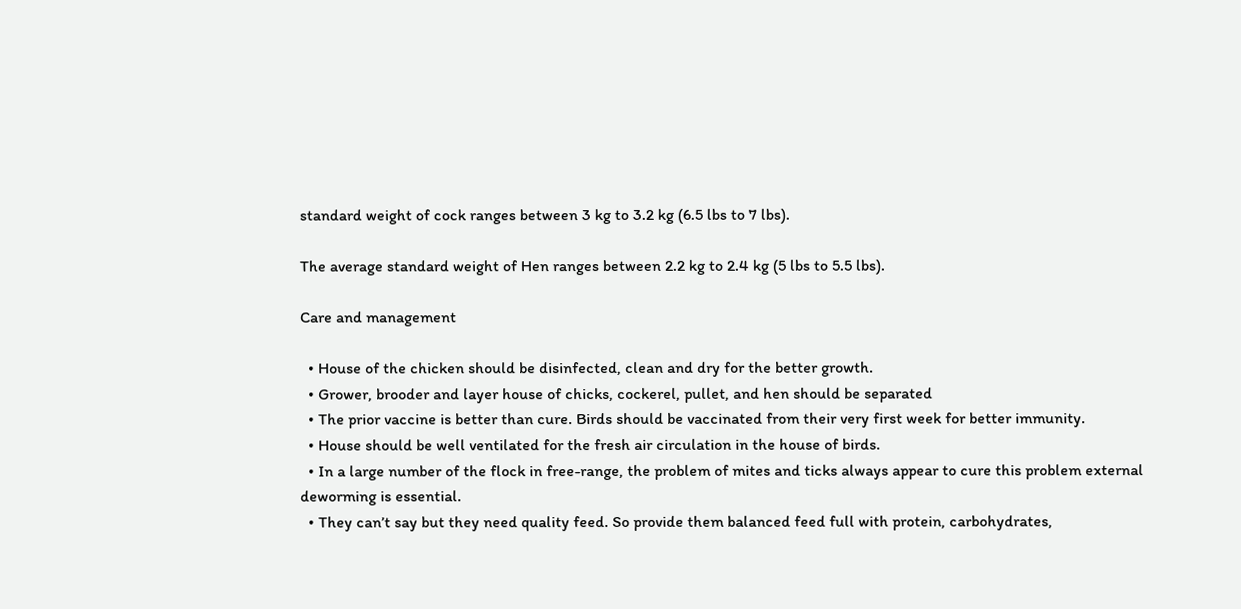standard weight of cock ranges between 3 kg to 3.2 kg (6.5 lbs to 7 lbs).

The average standard weight of Hen ranges between 2.2 kg to 2.4 kg (5 lbs to 5.5 lbs).

Care and management

  • House of the chicken should be disinfected, clean and dry for the better growth.
  • Grower, brooder and layer house of chicks, cockerel, pullet, and hen should be separated
  • The prior vaccine is better than cure. Birds should be vaccinated from their very first week for better immunity.
  • House should be well ventilated for the fresh air circulation in the house of birds.
  • In a large number of the flock in free-range, the problem of mites and ticks always appear to cure this problem external deworming is essential.
  • They can’t say but they need quality feed. So provide them balanced feed full with protein, carbohydrates,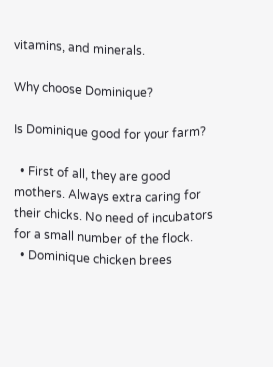vitamins, and minerals.

Why choose Dominique?

Is Dominique good for your farm?

  • First of all, they are good mothers. Always extra caring for their chicks. No need of incubators for a small number of the flock.
  • Dominique chicken brees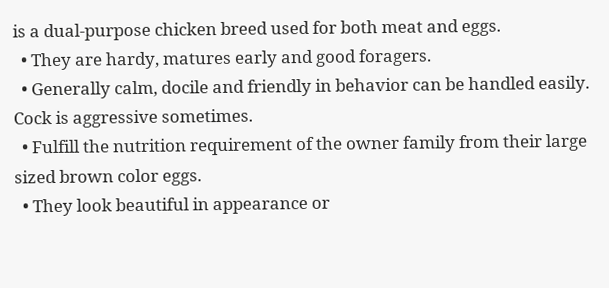is a dual-purpose chicken breed used for both meat and eggs.
  • They are hardy, matures early and good foragers.
  • Generally calm, docile and friendly in behavior can be handled easily. Cock is aggressive sometimes.
  • Fulfill the nutrition requirement of the owner family from their large sized brown color eggs.
  • They look beautiful in appearance or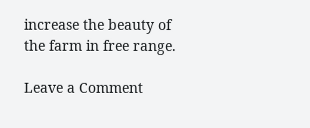increase the beauty of the farm in free range.

Leave a Comment